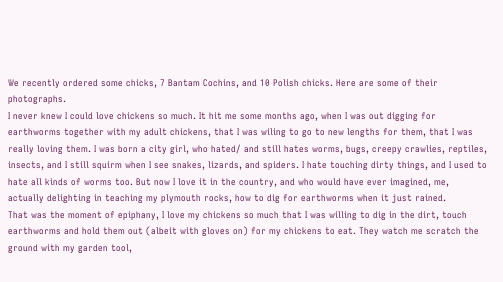We recently ordered some chicks, 7 Bantam Cochins, and 10 Polish chicks. Here are some of their photographs.
I never knew I could love chickens so much. It hit me some months ago, when I was out digging for earthworms together with my adult chickens, that I was wiling to go to new lengths for them, that I was really loving them. I was born a city girl, who hated/ and still hates worms, bugs, creepy crawlies, reptiles, insects, and I still squirm when I see snakes, lizards, and spiders. I hate touching dirty things, and I used to hate all kinds of worms too. But now I love it in the country, and who would have ever imagined, me, actually delighting in teaching my plymouth rocks, how to dig for earthworms when it just rained.
That was the moment of epiphany, I love my chickens so much that I was willing to dig in the dirt, touch earthworms and hold them out (albeit with gloves on) for my chickens to eat. They watch me scratch the ground with my garden tool,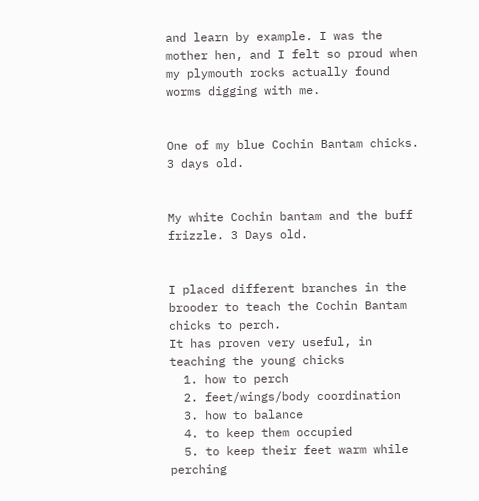and learn by example. I was the mother hen, and I felt so proud when my plymouth rocks actually found worms digging with me.


One of my blue Cochin Bantam chicks. 3 days old.


My white Cochin bantam and the buff frizzle. 3 Days old.


I placed different branches in the brooder to teach the Cochin Bantam chicks to perch.
It has proven very useful, in teaching the young chicks
  1. how to perch
  2. feet/wings/body coordination
  3. how to balance
  4. to keep them occupied
  5. to keep their feet warm while perching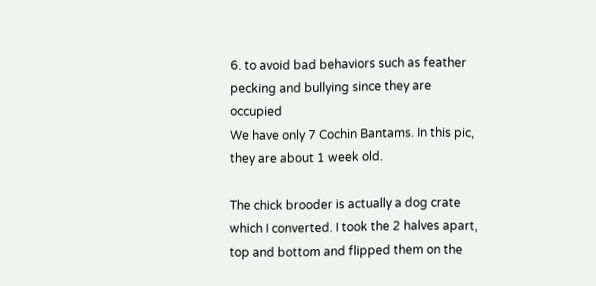6. to avoid bad behaviors such as feather pecking and bullying since they are occupied
We have only 7 Cochin Bantams. In this pic, they are about 1 week old.

The chick brooder is actually a dog crate which I converted. I took the 2 halves apart, top and bottom and flipped them on the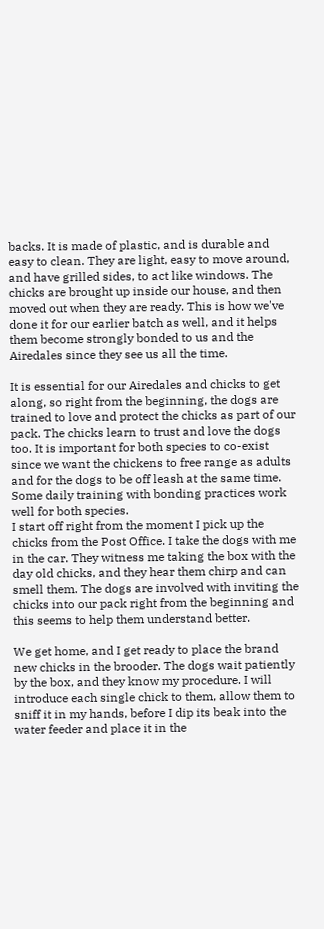backs. It is made of plastic, and is durable and easy to clean. They are light, easy to move around, and have grilled sides, to act like windows. The chicks are brought up inside our house, and then moved out when they are ready. This is how we've done it for our earlier batch as well, and it helps them become strongly bonded to us and the Airedales since they see us all the time.

It is essential for our Airedales and chicks to get along, so right from the beginning, the dogs are trained to love and protect the chicks as part of our pack. The chicks learn to trust and love the dogs too. It is important for both species to co-exist since we want the chickens to free range as adults and for the dogs to be off leash at the same time. Some daily training with bonding practices work well for both species.
I start off right from the moment I pick up the chicks from the Post Office. I take the dogs with me in the car. They witness me taking the box with the day old chicks, and they hear them chirp and can smell them. The dogs are involved with inviting the chicks into our pack right from the beginning and this seems to help them understand better.

We get home, and I get ready to place the brand new chicks in the brooder. The dogs wait patiently by the box, and they know my procedure. I will introduce each single chick to them, allow them to sniff it in my hands, before I dip its beak into the water feeder and place it in the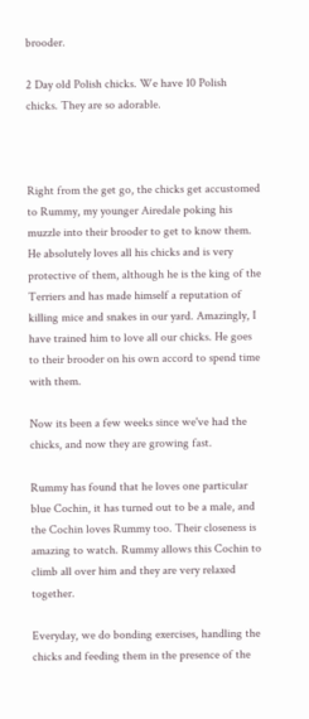brooder.

2 Day old Polish chicks. We have 10 Polish chicks. They are so adorable.



Right from the get go, the chicks get accustomed to Rummy, my younger Airedale poking his muzzle into their brooder to get to know them. He absolutely loves all his chicks and is very protective of them, although he is the king of the Terriers and has made himself a reputation of killing mice and snakes in our yard. Amazingly, I have trained him to love all our chicks. He goes to their brooder on his own accord to spend time with them.

Now its been a few weeks since we've had the chicks, and now they are growing fast.

Rummy has found that he loves one particular blue Cochin, it has turned out to be a male, and the Cochin loves Rummy too. Their closeness is amazing to watch. Rummy allows this Cochin to climb all over him and they are very relaxed together.

Everyday, we do bonding exercises, handling the chicks and feeding them in the presence of the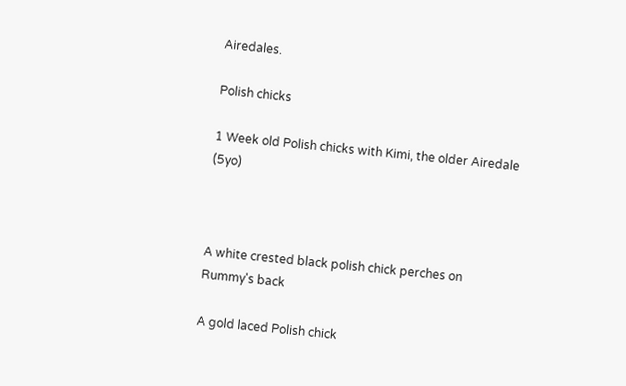Airedales.

Polish chicks

1 Week old Polish chicks with Kimi, the older Airedale (5yo)



A white crested black polish chick perches on Rummy's back

A gold laced Polish chick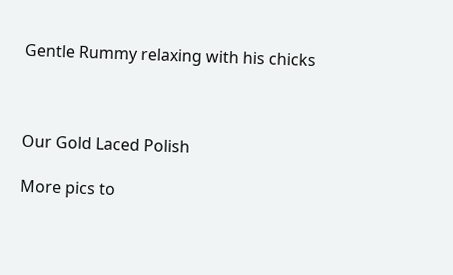Gentle Rummy relaxing with his chicks



Our Gold Laced Polish

More pics to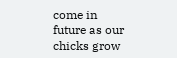come in future as our chicks grow